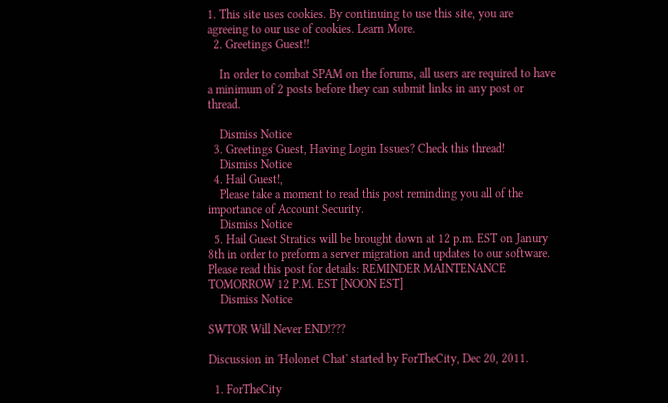1. This site uses cookies. By continuing to use this site, you are agreeing to our use of cookies. Learn More.
  2. Greetings Guest!!

    In order to combat SPAM on the forums, all users are required to have a minimum of 2 posts before they can submit links in any post or thread.

    Dismiss Notice
  3. Greetings Guest, Having Login Issues? Check this thread!
    Dismiss Notice
  4. Hail Guest!,
    Please take a moment to read this post reminding you all of the importance of Account Security.
    Dismiss Notice
  5. Hail Guest Stratics will be brought down at 12 p.m. EST on Janury 8th in order to preform a server migration and updates to our software. Please read this post for details: REMINDER MAINTENANCE TOMORROW 12 P.M. EST [NOON EST]
    Dismiss Notice

SWTOR Will Never END!???

Discussion in 'Holonet Chat' started by ForTheCity, Dec 20, 2011.

  1. ForTheCity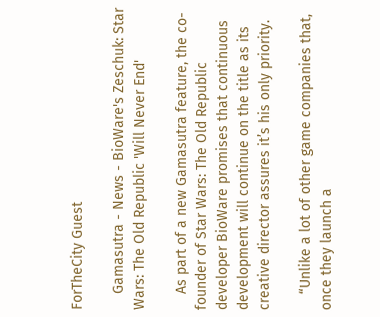ForTheCity Guest

    Gamasutra - News - BioWare's Zeschuk: Star Wars: The Old Republic 'Will Never End'

    As part of a new Gamasutra feature, the co-founder of Star Wars: The Old Republic developer BioWare promises that continuous development will continue on the title as its creative director assures it’s his only priority.

    “Unlike a lot of other game companies that, once they launch a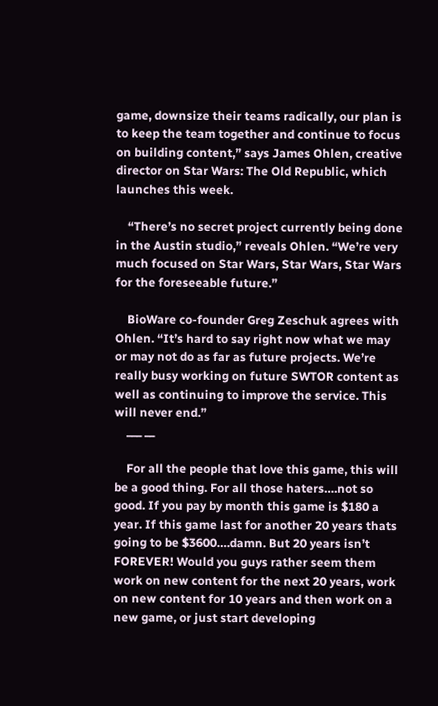game, downsize their teams radically, our plan is to keep the team together and continue to focus on building content,” says James Ohlen, creative director on Star Wars: The Old Republic, which launches this week.

    “There’s no secret project currently being done in the Austin studio,” reveals Ohlen. “We’re very much focused on Star Wars, Star Wars, Star Wars for the foreseeable future.”

    BioWare co-founder Greg Zeschuk agrees with Ohlen. “It’s hard to say right now what we may or may not do as far as future projects. We’re really busy working on future SWTOR content as well as continuing to improve the service. This will never end.”
    ___ __

    For all the people that love this game, this will be a good thing. For all those haters….not so good. If you pay by month this game is $180 a year. If this game last for another 20 years thats going to be $3600….damn. But 20 years isn’t FOREVER! Would you guys rather seem them work on new content for the next 20 years, work on new content for 10 years and then work on a new game, or just start developing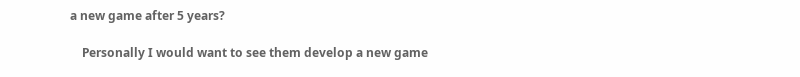a new game after 5 years?

    Personally I would want to see them develop a new game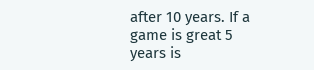after 10 years. If a game is great 5 years is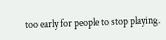too early for people to stop playing.